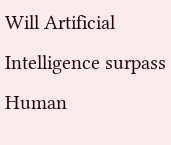Will Artificial Intelligence surpass Human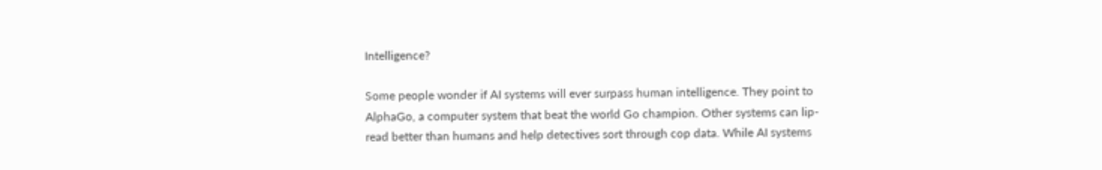Intelligence?

Some people wonder if AI systems will ever surpass human intelligence. They point to AlphaGo, a computer system that beat the world Go champion. Other systems can lip-read better than humans and help detectives sort through cop data. While AI systems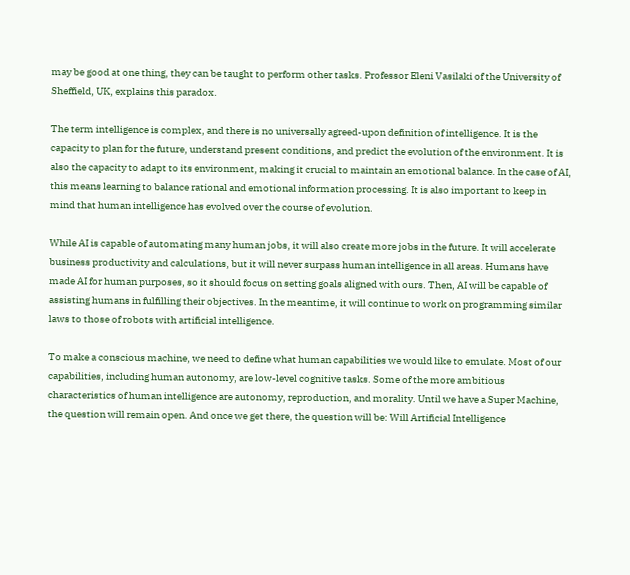may be good at one thing, they can be taught to perform other tasks. Professor Eleni Vasilaki of the University of Sheffield, UK, explains this paradox.

The term intelligence is complex, and there is no universally agreed-upon definition of intelligence. It is the capacity to plan for the future, understand present conditions, and predict the evolution of the environment. It is also the capacity to adapt to its environment, making it crucial to maintain an emotional balance. In the case of AI, this means learning to balance rational and emotional information processing. It is also important to keep in mind that human intelligence has evolved over the course of evolution.

While AI is capable of automating many human jobs, it will also create more jobs in the future. It will accelerate business productivity and calculations, but it will never surpass human intelligence in all areas. Humans have made AI for human purposes, so it should focus on setting goals aligned with ours. Then, AI will be capable of assisting humans in fulfilling their objectives. In the meantime, it will continue to work on programming similar laws to those of robots with artificial intelligence.

To make a conscious machine, we need to define what human capabilities we would like to emulate. Most of our capabilities, including human autonomy, are low-level cognitive tasks. Some of the more ambitious characteristics of human intelligence are autonomy, reproduction, and morality. Until we have a Super Machine, the question will remain open. And once we get there, the question will be: Will Artificial Intelligence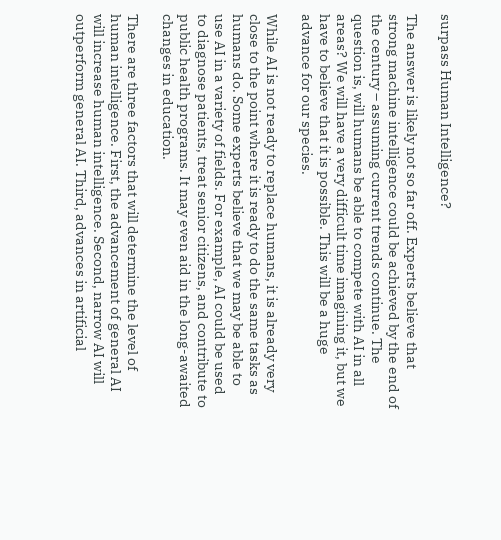surpass Human Intelligence?

The answer is likely not so far off. Experts believe that strong machine intelligence could be achieved by the end of the century – assuming current trends continue. The question is, will humans be able to compete with AI in all areas? We will have a very difficult time imagining it, but we have to believe that it is possible. This will be a huge advance for our species.

While AI is not ready to replace humans, it is already very close to the point where it is ready to do the same tasks as humans do. Some experts believe that we may be able to use AI in a variety of fields. For example, AI could be used to diagnose patients, treat senior citizens, and contribute to public health programs. It may even aid in the long-awaited changes in education.

There are three factors that will determine the level of human intelligence. First, the advancement of general AI will increase human intelligence. Second, narrow AI will outperform general AI. Third, advances in artificial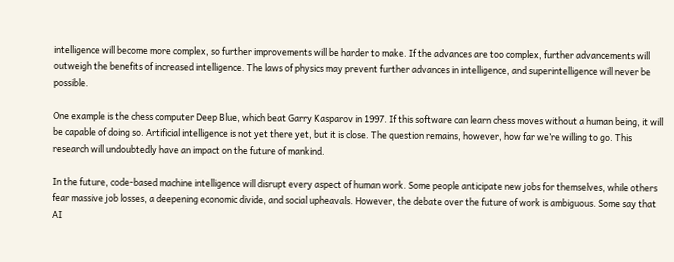intelligence will become more complex, so further improvements will be harder to make. If the advances are too complex, further advancements will outweigh the benefits of increased intelligence. The laws of physics may prevent further advances in intelligence, and superintelligence will never be possible.

One example is the chess computer Deep Blue, which beat Garry Kasparov in 1997. If this software can learn chess moves without a human being, it will be capable of doing so. Artificial intelligence is not yet there yet, but it is close. The question remains, however, how far we’re willing to go. This research will undoubtedly have an impact on the future of mankind.

In the future, code-based machine intelligence will disrupt every aspect of human work. Some people anticipate new jobs for themselves, while others fear massive job losses, a deepening economic divide, and social upheavals. However, the debate over the future of work is ambiguous. Some say that AI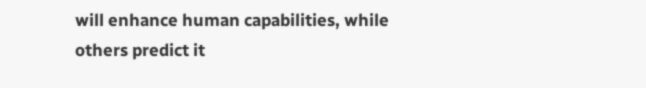will enhance human capabilities, while others predict it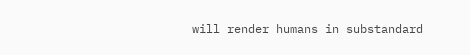will render humans in substandard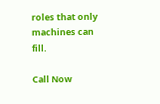roles that only machines can fill.

Call Now